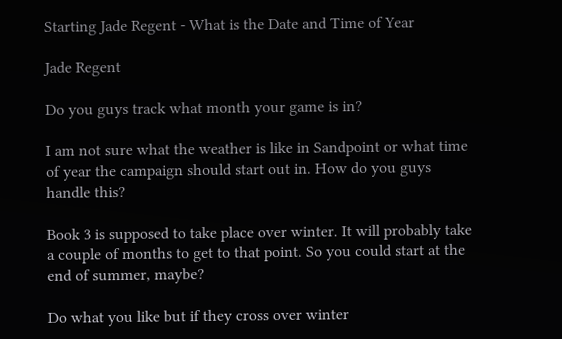Starting Jade Regent - What is the Date and Time of Year

Jade Regent

Do you guys track what month your game is in?

I am not sure what the weather is like in Sandpoint or what time of year the campaign should start out in. How do you guys handle this?

Book 3 is supposed to take place over winter. It will probably take a couple of months to get to that point. So you could start at the end of summer, maybe?

Do what you like but if they cross over winter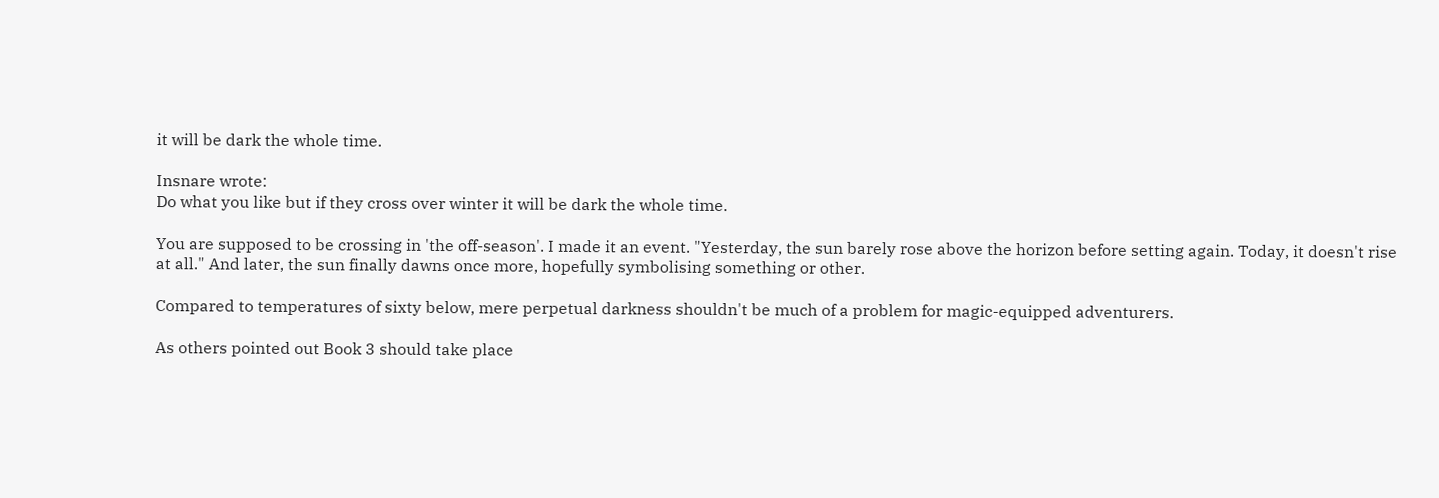it will be dark the whole time.

Insnare wrote:
Do what you like but if they cross over winter it will be dark the whole time.

You are supposed to be crossing in 'the off-season'. I made it an event. "Yesterday, the sun barely rose above the horizon before setting again. Today, it doesn't rise at all." And later, the sun finally dawns once more, hopefully symbolising something or other.

Compared to temperatures of sixty below, mere perpetual darkness shouldn't be much of a problem for magic-equipped adventurers.

As others pointed out Book 3 should take place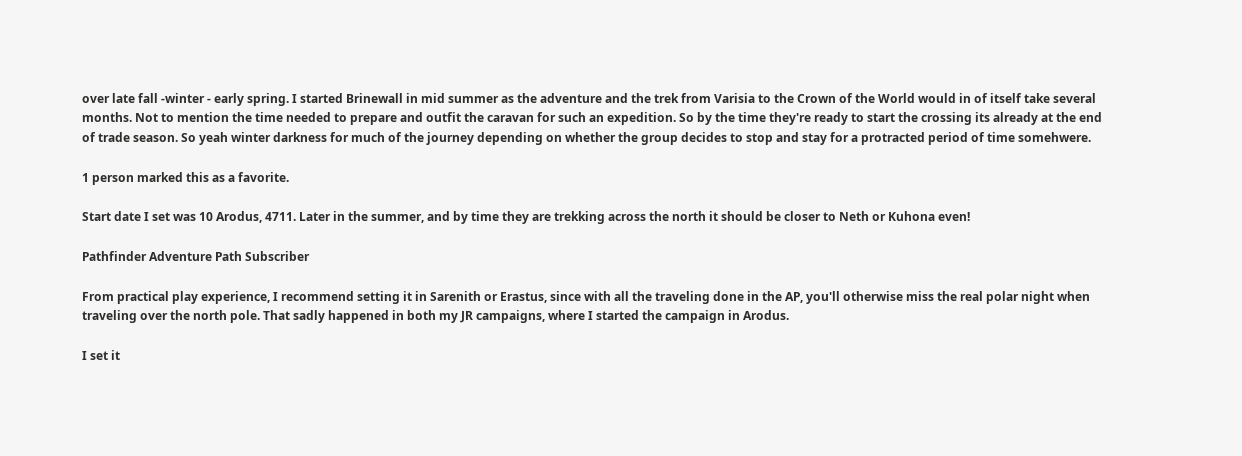over late fall -winter - early spring. I started Brinewall in mid summer as the adventure and the trek from Varisia to the Crown of the World would in of itself take several months. Not to mention the time needed to prepare and outfit the caravan for such an expedition. So by the time they're ready to start the crossing its already at the end of trade season. So yeah winter darkness for much of the journey depending on whether the group decides to stop and stay for a protracted period of time somehwere.

1 person marked this as a favorite.

Start date I set was 10 Arodus, 4711. Later in the summer, and by time they are trekking across the north it should be closer to Neth or Kuhona even!

Pathfinder Adventure Path Subscriber

From practical play experience, I recommend setting it in Sarenith or Erastus, since with all the traveling done in the AP, you'll otherwise miss the real polar night when traveling over the north pole. That sadly happened in both my JR campaigns, where I started the campaign in Arodus.

I set it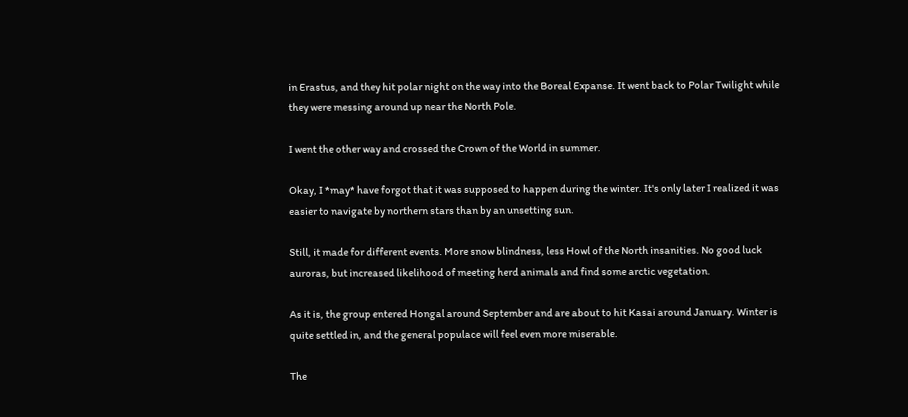in Erastus, and they hit polar night on the way into the Boreal Expanse. It went back to Polar Twilight while they were messing around up near the North Pole.

I went the other way and crossed the Crown of the World in summer.

Okay, I *may* have forgot that it was supposed to happen during the winter. It's only later I realized it was easier to navigate by northern stars than by an unsetting sun.

Still, it made for different events. More snow blindness, less Howl of the North insanities. No good luck auroras, but increased likelihood of meeting herd animals and find some arctic vegetation.

As it is, the group entered Hongal around September and are about to hit Kasai around January. Winter is quite settled in, and the general populace will feel even more miserable.

The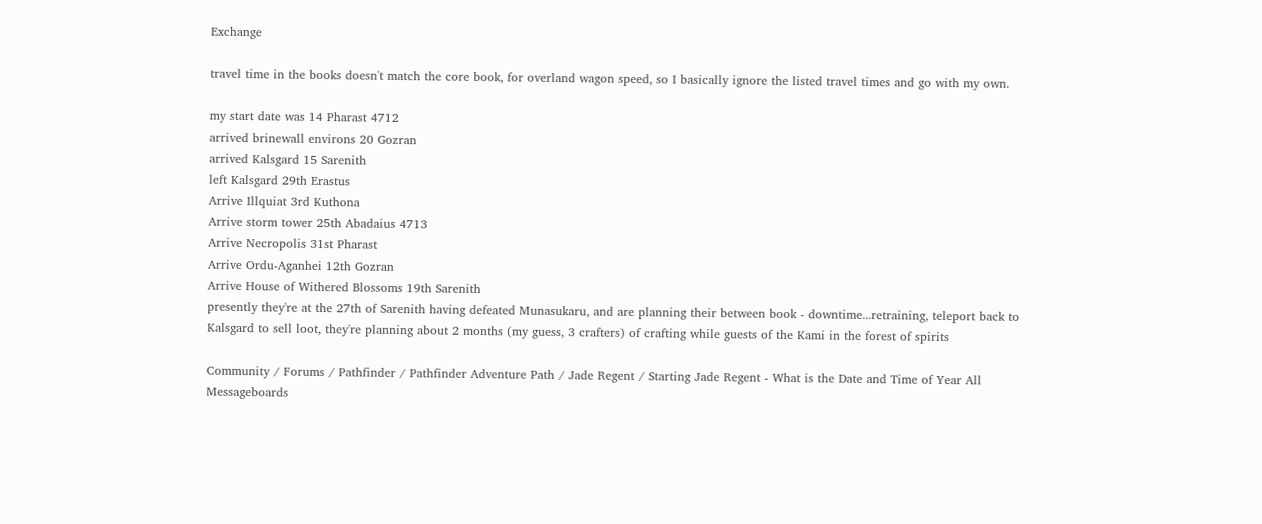Exchange

travel time in the books doesn't match the core book, for overland wagon speed, so I basically ignore the listed travel times and go with my own.

my start date was 14 Pharast 4712
arrived brinewall environs 20 Gozran
arrived Kalsgard 15 Sarenith
left Kalsgard 29th Erastus
Arrive Illquiat 3rd Kuthona
Arrive storm tower 25th Abadaius 4713
Arrive Necropolis 31st Pharast
Arrive Ordu-Aganhei 12th Gozran
Arrive House of Withered Blossoms 19th Sarenith
presently they're at the 27th of Sarenith having defeated Munasukaru, and are planning their between book - downtime...retraining, teleport back to Kalsgard to sell loot, they're planning about 2 months (my guess, 3 crafters) of crafting while guests of the Kami in the forest of spirits

Community / Forums / Pathfinder / Pathfinder Adventure Path / Jade Regent / Starting Jade Regent - What is the Date and Time of Year All Messageboards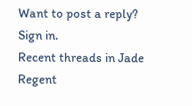Want to post a reply? Sign in.
Recent threads in Jade Regent